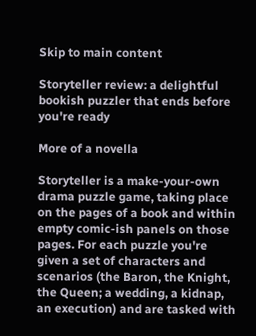Skip to main content

Storyteller review: a delightful bookish puzzler that ends before you're ready

More of a novella

Storyteller is a make-your-own drama puzzle game, taking place on the pages of a book and within empty comic-ish panels on those pages. For each puzzle you're given a set of characters and scenarios (the Baron, the Knight, the Queen; a wedding, a kidnap, an execution) and are tasked with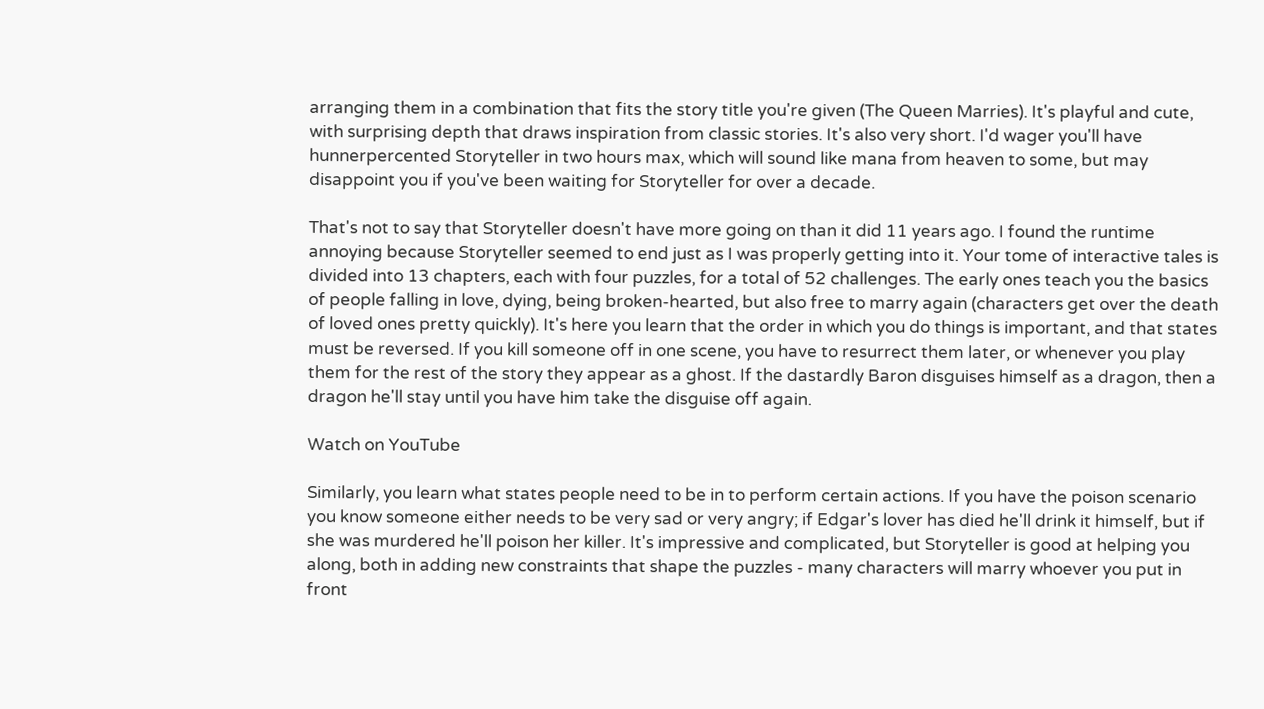arranging them in a combination that fits the story title you're given (The Queen Marries). It's playful and cute, with surprising depth that draws inspiration from classic stories. It's also very short. I'd wager you'll have hunnerpercented Storyteller in two hours max, which will sound like mana from heaven to some, but may disappoint you if you've been waiting for Storyteller for over a decade.

That's not to say that Storyteller doesn't have more going on than it did 11 years ago. I found the runtime annoying because Storyteller seemed to end just as I was properly getting into it. Your tome of interactive tales is divided into 13 chapters, each with four puzzles, for a total of 52 challenges. The early ones teach you the basics of people falling in love, dying, being broken-hearted, but also free to marry again (characters get over the death of loved ones pretty quickly). It's here you learn that the order in which you do things is important, and that states must be reversed. If you kill someone off in one scene, you have to resurrect them later, or whenever you play them for the rest of the story they appear as a ghost. If the dastardly Baron disguises himself as a dragon, then a dragon he'll stay until you have him take the disguise off again.

Watch on YouTube

Similarly, you learn what states people need to be in to perform certain actions. If you have the poison scenario you know someone either needs to be very sad or very angry; if Edgar's lover has died he'll drink it himself, but if she was murdered he'll poison her killer. It's impressive and complicated, but Storyteller is good at helping you along, both in adding new constraints that shape the puzzles - many characters will marry whoever you put in front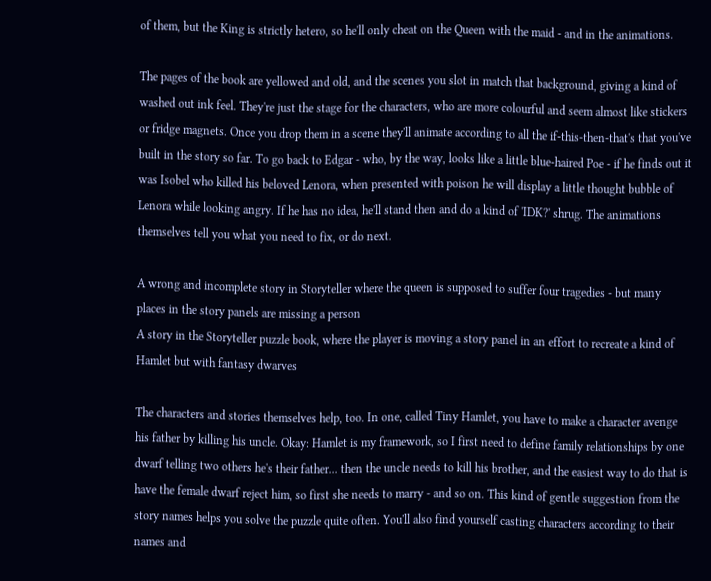of them, but the King is strictly hetero, so he'll only cheat on the Queen with the maid - and in the animations.

The pages of the book are yellowed and old, and the scenes you slot in match that background, giving a kind of washed out ink feel. They're just the stage for the characters, who are more colourful and seem almost like stickers or fridge magnets. Once you drop them in a scene they'll animate according to all the if-this-then-that's that you've built in the story so far. To go back to Edgar - who, by the way, looks like a little blue-haired Poe - if he finds out it was Isobel who killed his beloved Lenora, when presented with poison he will display a little thought bubble of Lenora while looking angry. If he has no idea, he'll stand then and do a kind of 'IDK?' shrug. The animations themselves tell you what you need to fix, or do next.

A wrong and incomplete story in Storyteller where the queen is supposed to suffer four tragedies - but many places in the story panels are missing a person
A story in the Storyteller puzzle book, where the player is moving a story panel in an effort to recreate a kind of Hamlet but with fantasy dwarves

The characters and stories themselves help, too. In one, called Tiny Hamlet, you have to make a character avenge his father by killing his uncle. Okay: Hamlet is my framework, so I first need to define family relationships by one dwarf telling two others he's their father... then the uncle needs to kill his brother, and the easiest way to do that is have the female dwarf reject him, so first she needs to marry - and so on. This kind of gentle suggestion from the story names helps you solve the puzzle quite often. You'll also find yourself casting characters according to their names and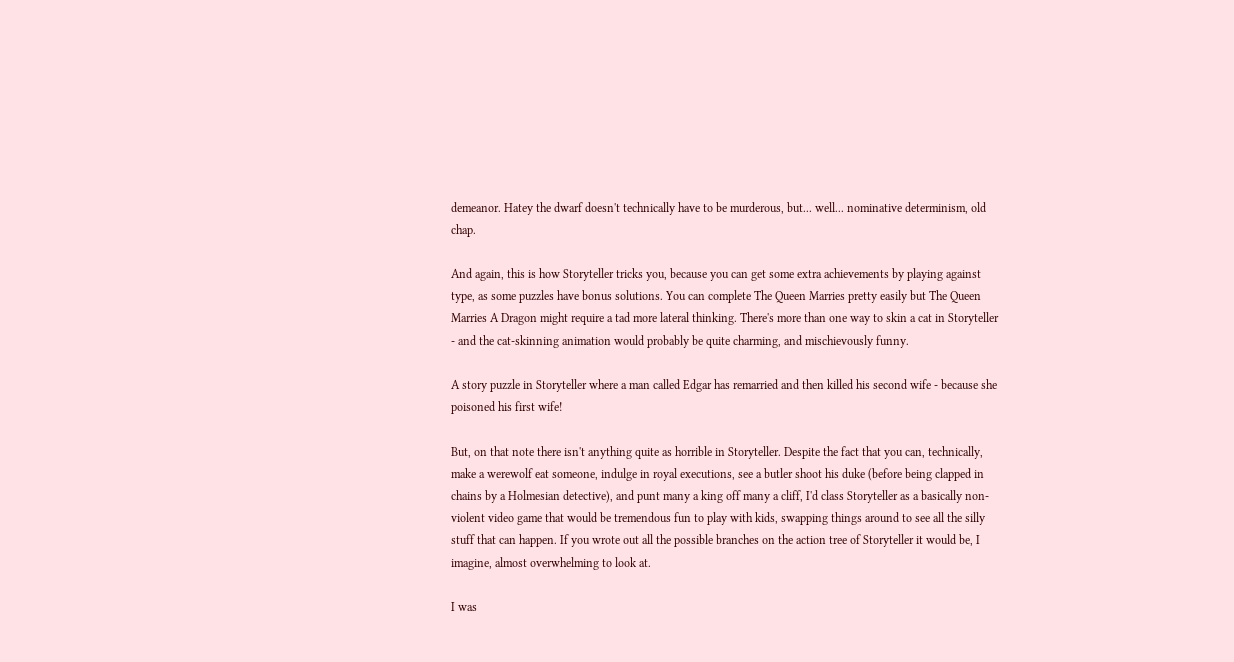demeanor. Hatey the dwarf doesn't technically have to be murderous, but... well... nominative determinism, old chap.

And again, this is how Storyteller tricks you, because you can get some extra achievements by playing against type, as some puzzles have bonus solutions. You can complete The Queen Marries pretty easily but The Queen Marries A Dragon might require a tad more lateral thinking. There's more than one way to skin a cat in Storyteller - and the cat-skinning animation would probably be quite charming, and mischievously funny.

A story puzzle in Storyteller where a man called Edgar has remarried and then killed his second wife - because she poisoned his first wife!

But, on that note there isn't anything quite as horrible in Storyteller. Despite the fact that you can, technically, make a werewolf eat someone, indulge in royal executions, see a butler shoot his duke (before being clapped in chains by a Holmesian detective), and punt many a king off many a cliff, I'd class Storyteller as a basically non-violent video game that would be tremendous fun to play with kids, swapping things around to see all the silly stuff that can happen. If you wrote out all the possible branches on the action tree of Storyteller it would be, I imagine, almost overwhelming to look at.

I was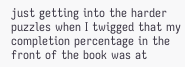just getting into the harder puzzles when I twigged that my completion percentage in the front of the book was at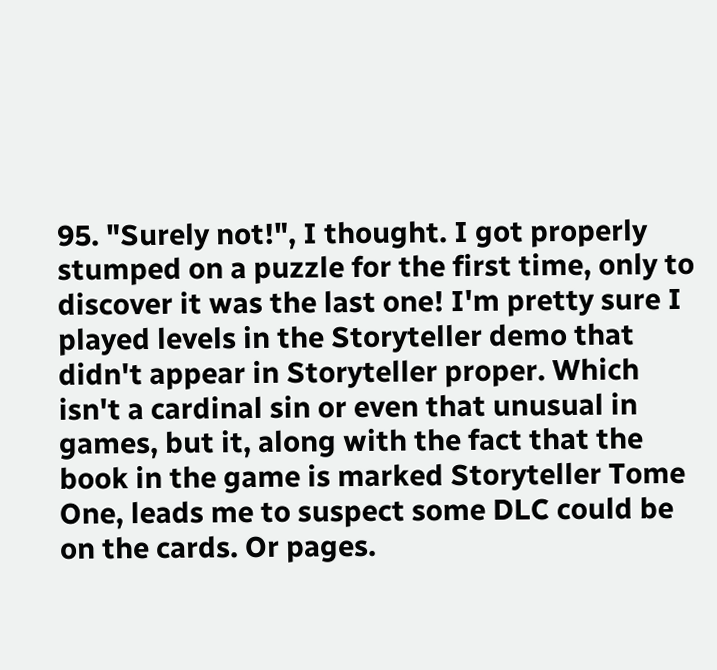95. "Surely not!", I thought. I got properly stumped on a puzzle for the first time, only to discover it was the last one! I'm pretty sure I played levels in the Storyteller demo that didn't appear in Storyteller proper. Which isn't a cardinal sin or even that unusual in games, but it, along with the fact that the book in the game is marked Storyteller Tome One, leads me to suspect some DLC could be on the cards. Or pages.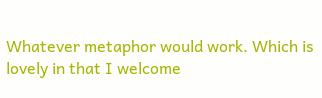Whatever metaphor would work. Which is lovely in that I welcome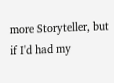more Storyteller, but if I'd had my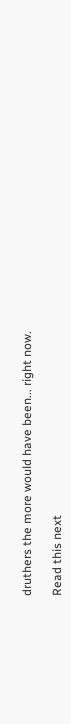druthers the more would have been... right now.

Read this next